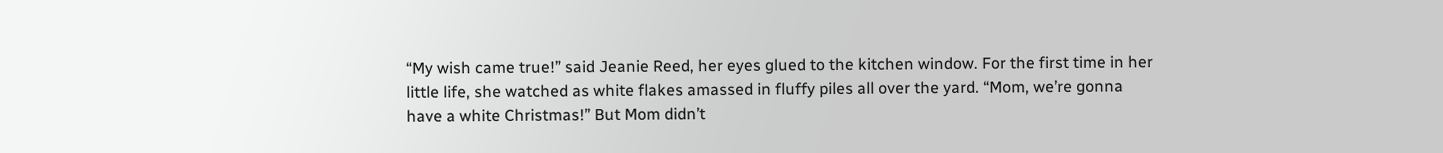“My wish came true!” said Jeanie Reed, her eyes glued to the kitchen window. For the first time in her little life, she watched as white flakes amassed in fluffy piles all over the yard. “Mom, we’re gonna have a white Christmas!” But Mom didn’t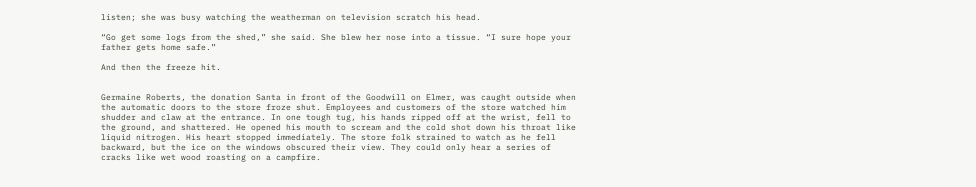listen; she was busy watching the weatherman on television scratch his head.

“Go get some logs from the shed,” she said. She blew her nose into a tissue. “I sure hope your father gets home safe.”

And then the freeze hit.


Germaine Roberts, the donation Santa in front of the Goodwill on Elmer, was caught outside when the automatic doors to the store froze shut. Employees and customers of the store watched him shudder and claw at the entrance. In one tough tug, his hands ripped off at the wrist, fell to the ground, and shattered. He opened his mouth to scream and the cold shot down his throat like liquid nitrogen. His heart stopped immediately. The store folk strained to watch as he fell backward, but the ice on the windows obscured their view. They could only hear a series of cracks like wet wood roasting on a campfire.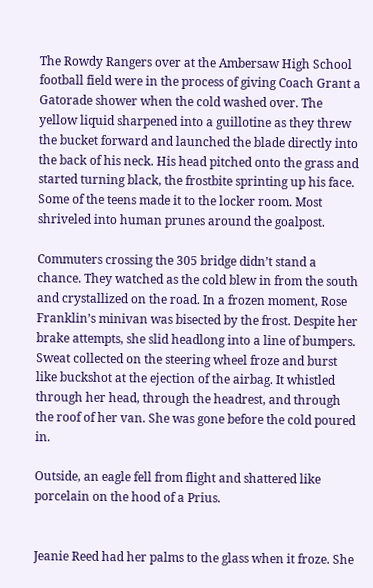The Rowdy Rangers over at the Ambersaw High School football field were in the process of giving Coach Grant a Gatorade shower when the cold washed over. The yellow liquid sharpened into a guillotine as they threw the bucket forward and launched the blade directly into the back of his neck. His head pitched onto the grass and started turning black, the frostbite sprinting up his face. Some of the teens made it to the locker room. Most shriveled into human prunes around the goalpost.

Commuters crossing the 305 bridge didn’t stand a chance. They watched as the cold blew in from the south and crystallized on the road. In a frozen moment, Rose Franklin’s minivan was bisected by the frost. Despite her brake attempts, she slid headlong into a line of bumpers. Sweat collected on the steering wheel froze and burst like buckshot at the ejection of the airbag. It whistled through her head, through the headrest, and through the roof of her van. She was gone before the cold poured in.

Outside, an eagle fell from flight and shattered like porcelain on the hood of a Prius.


Jeanie Reed had her palms to the glass when it froze. She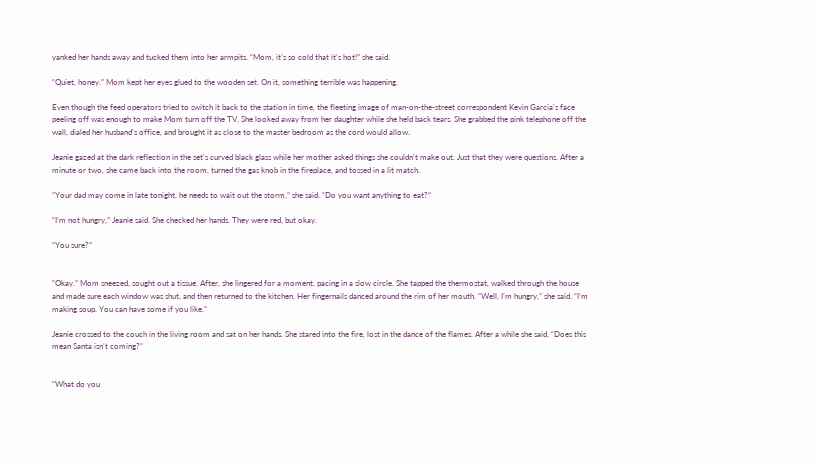yanked her hands away and tucked them into her armpits. “Mom, it’s so cold that it’s hot!” she said.

“Quiet, honey.” Mom kept her eyes glued to the wooden set. On it, something terrible was happening.

Even though the feed operators tried to switch it back to the station in time, the fleeting image of man-on-the-street correspondent Kevin Garcia’s face peeling off was enough to make Mom turn off the TV. She looked away from her daughter while she held back tears. She grabbed the pink telephone off the wall, dialed her husband’s office, and brought it as close to the master bedroom as the cord would allow.

Jeanie gazed at the dark reflection in the set’s curved black glass while her mother asked things she couldn’t make out. Just that they were questions. After a minute or two, she came back into the room, turned the gas knob in the fireplace, and tossed in a lit match.

“Your dad may come in late tonight, he needs to wait out the storm,” she said. “Do you want anything to eat?”

“I’m not hungry,” Jeanie said. She checked her hands. They were red, but okay.

“You sure?”


“Okay.” Mom sneezed, sought out a tissue. After, she lingered for a moment, pacing in a slow circle. She tapped the thermostat, walked through the house and made sure each window was shut, and then returned to the kitchen. Her fingernails danced around the rim of her mouth. “Well, I’m hungry,” she said. “I’m making soup. You can have some if you like.”

Jeanie crossed to the couch in the living room and sat on her hands. She stared into the fire, lost in the dance of the flames. After a while she said, “Does this mean Santa isn’t coming?”


“What do you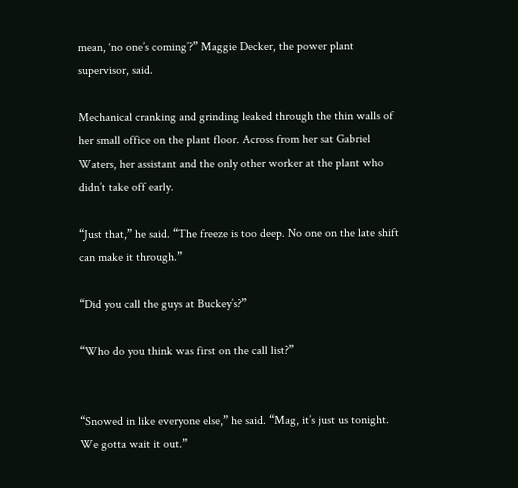mean, ‘no one’s coming’?” Maggie Decker, the power plant supervisor, said.

Mechanical cranking and grinding leaked through the thin walls of her small office on the plant floor. Across from her sat Gabriel Waters, her assistant and the only other worker at the plant who didn’t take off early.

“Just that,” he said. “The freeze is too deep. No one on the late shift can make it through.”

“Did you call the guys at Buckey’s?”

“Who do you think was first on the call list?”


“Snowed in like everyone else,” he said. “Mag, it’s just us tonight. We gotta wait it out.”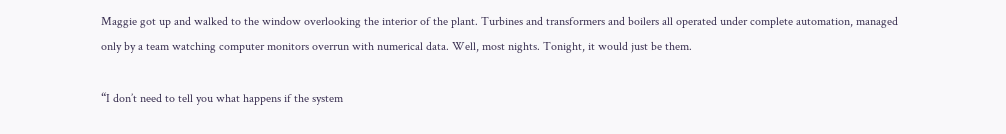Maggie got up and walked to the window overlooking the interior of the plant. Turbines and transformers and boilers all operated under complete automation, managed only by a team watching computer monitors overrun with numerical data. Well, most nights. Tonight, it would just be them.

“I don’t need to tell you what happens if the system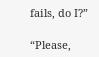fails, do I?”

“Please,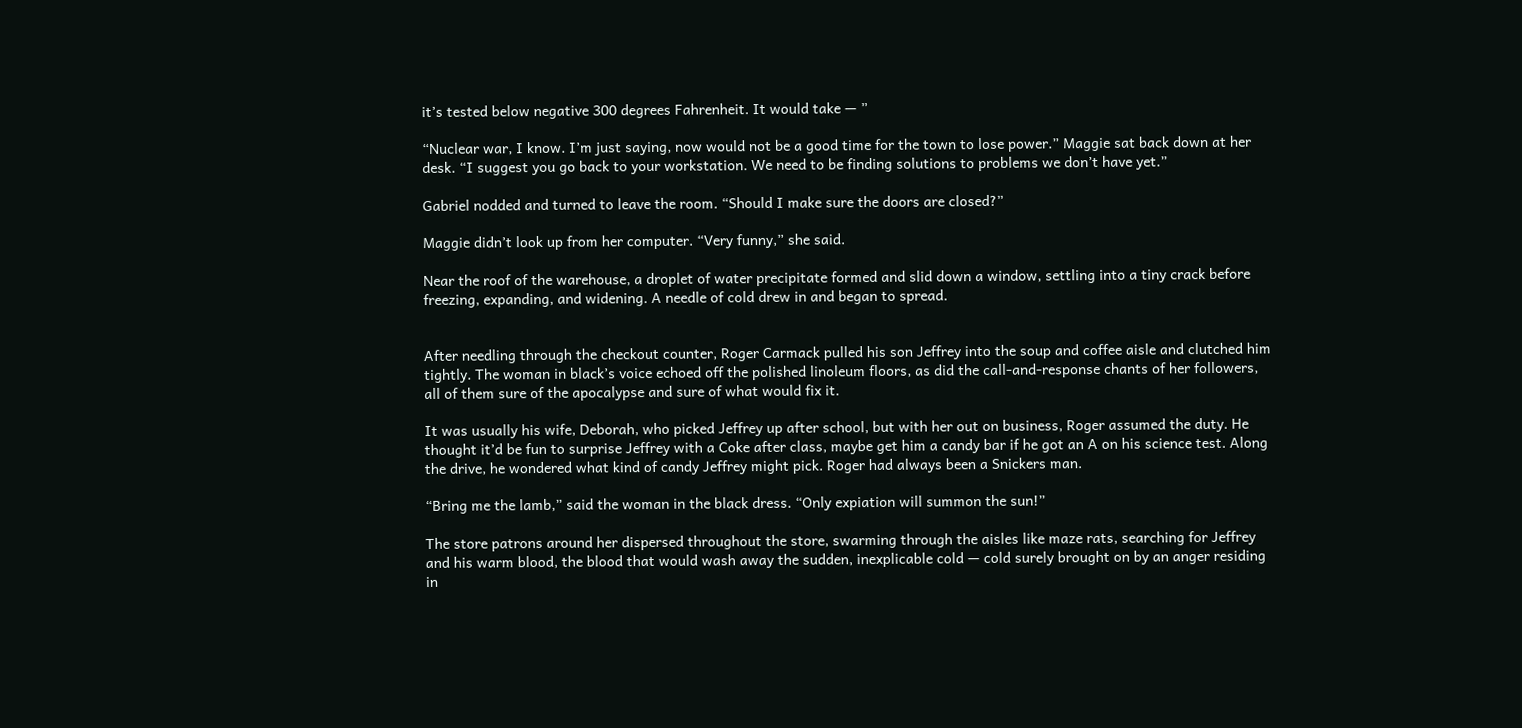it’s tested below negative 300 degrees Fahrenheit. It would take — ”

“Nuclear war, I know. I’m just saying, now would not be a good time for the town to lose power.” Maggie sat back down at her desk. “I suggest you go back to your workstation. We need to be finding solutions to problems we don’t have yet.”

Gabriel nodded and turned to leave the room. “Should I make sure the doors are closed?”

Maggie didn’t look up from her computer. “Very funny,” she said.

Near the roof of the warehouse, a droplet of water precipitate formed and slid down a window, settling into a tiny crack before freezing, expanding, and widening. A needle of cold drew in and began to spread.


After needling through the checkout counter, Roger Carmack pulled his son Jeffrey into the soup and coffee aisle and clutched him tightly. The woman in black’s voice echoed off the polished linoleum floors, as did the call-and-response chants of her followers, all of them sure of the apocalypse and sure of what would fix it.

It was usually his wife, Deborah, who picked Jeffrey up after school, but with her out on business, Roger assumed the duty. He thought it’d be fun to surprise Jeffrey with a Coke after class, maybe get him a candy bar if he got an A on his science test. Along the drive, he wondered what kind of candy Jeffrey might pick. Roger had always been a Snickers man.

“Bring me the lamb,” said the woman in the black dress. “Only expiation will summon the sun!”

The store patrons around her dispersed throughout the store, swarming through the aisles like maze rats, searching for Jeffrey and his warm blood, the blood that would wash away the sudden, inexplicable cold — cold surely brought on by an anger residing in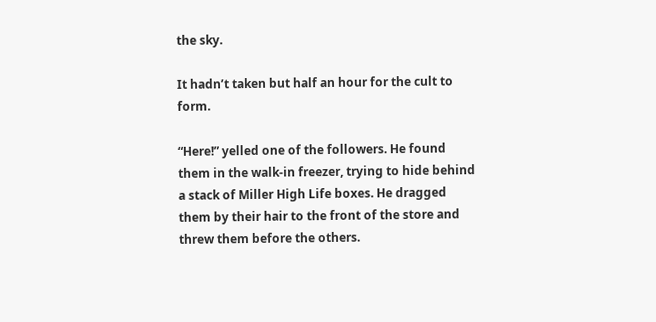the sky.

It hadn’t taken but half an hour for the cult to form.

“Here!” yelled one of the followers. He found them in the walk-in freezer, trying to hide behind a stack of Miller High Life boxes. He dragged them by their hair to the front of the store and threw them before the others.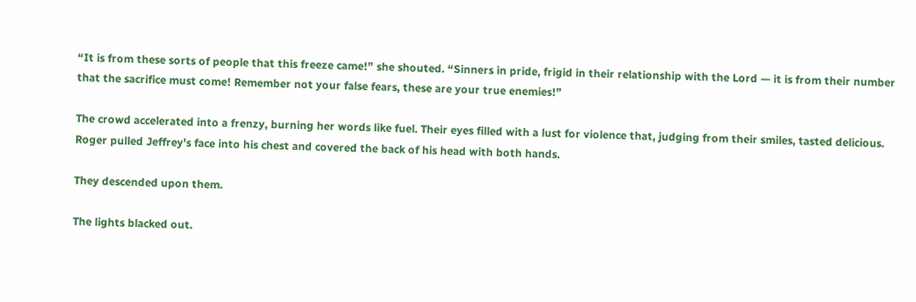“It is from these sorts of people that this freeze came!” she shouted. “Sinners in pride, frigid in their relationship with the Lord — it is from their number that the sacrifice must come! Remember not your false fears, these are your true enemies!”

The crowd accelerated into a frenzy, burning her words like fuel. Their eyes filled with a lust for violence that, judging from their smiles, tasted delicious. Roger pulled Jeffrey’s face into his chest and covered the back of his head with both hands.

They descended upon them.

The lights blacked out.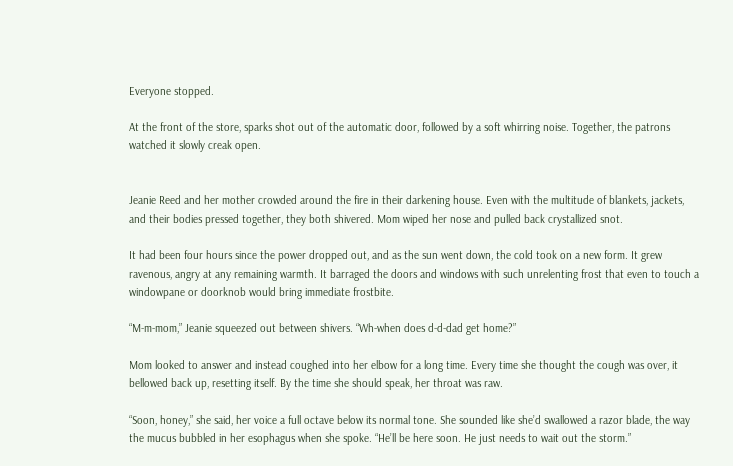Everyone stopped.

At the front of the store, sparks shot out of the automatic door, followed by a soft whirring noise. Together, the patrons watched it slowly creak open.


Jeanie Reed and her mother crowded around the fire in their darkening house. Even with the multitude of blankets, jackets, and their bodies pressed together, they both shivered. Mom wiped her nose and pulled back crystallized snot.

It had been four hours since the power dropped out, and as the sun went down, the cold took on a new form. It grew ravenous, angry at any remaining warmth. It barraged the doors and windows with such unrelenting frost that even to touch a windowpane or doorknob would bring immediate frostbite.

“M-m-mom,” Jeanie squeezed out between shivers. “Wh-when does d-d-dad get home?”

Mom looked to answer and instead coughed into her elbow for a long time. Every time she thought the cough was over, it bellowed back up, resetting itself. By the time she should speak, her throat was raw.

“Soon, honey,” she said, her voice a full octave below its normal tone. She sounded like she’d swallowed a razor blade, the way the mucus bubbled in her esophagus when she spoke. “He’ll be here soon. He just needs to wait out the storm.”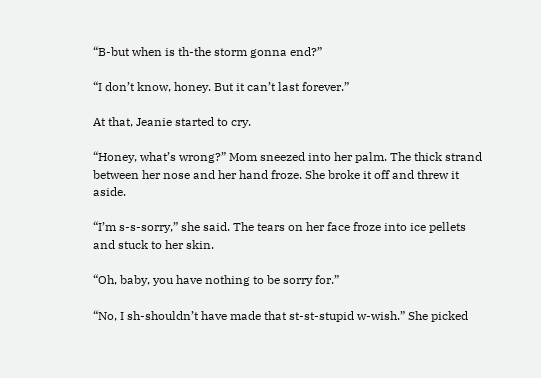“B-but when is th-the storm gonna end?”

“I don’t know, honey. But it can’t last forever.”

At that, Jeanie started to cry.

“Honey, what’s wrong?” Mom sneezed into her palm. The thick strand between her nose and her hand froze. She broke it off and threw it aside.

“I’m s-s-sorry,” she said. The tears on her face froze into ice pellets and stuck to her skin.

“Oh, baby, you have nothing to be sorry for.”

“No, I sh-shouldn’t have made that st-st-stupid w-wish.” She picked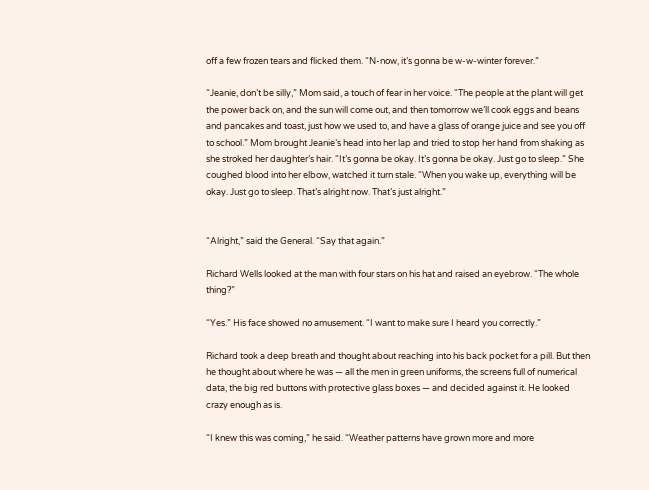off a few frozen tears and flicked them. “N-now, it’s gonna be w-w-winter forever.”

“Jeanie, don’t be silly,” Mom said, a touch of fear in her voice. “The people at the plant will get the power back on, and the sun will come out, and then tomorrow we’ll cook eggs and beans and pancakes and toast, just how we used to, and have a glass of orange juice and see you off to school.” Mom brought Jeanie’s head into her lap and tried to stop her hand from shaking as she stroked her daughter’s hair. “It’s gonna be okay. It’s gonna be okay. Just go to sleep.” She coughed blood into her elbow, watched it turn stale. “When you wake up, everything will be okay. Just go to sleep. That’s alright now. That’s just alright.”


“Alright,” said the General. “Say that again.”

Richard Wells looked at the man with four stars on his hat and raised an eyebrow. “The whole thing?”

“Yes.” His face showed no amusement. “I want to make sure I heard you correctly.”

Richard took a deep breath and thought about reaching into his back pocket for a pill. But then he thought about where he was — all the men in green uniforms, the screens full of numerical data, the big red buttons with protective glass boxes — and decided against it. He looked crazy enough as is.

“I knew this was coming,” he said. “Weather patterns have grown more and more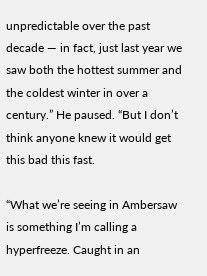unpredictable over the past decade — in fact, just last year we saw both the hottest summer and the coldest winter in over a century.” He paused. “But I don’t think anyone knew it would get this bad this fast.

“What we’re seeing in Ambersaw is something I’m calling a hyperfreeze. Caught in an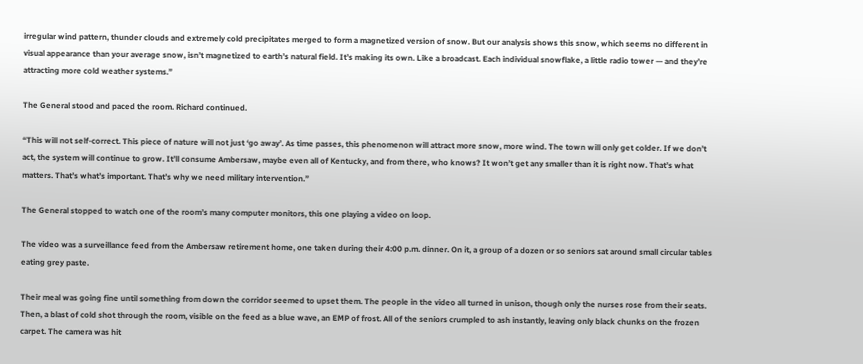irregular wind pattern, thunder clouds and extremely cold precipitates merged to form a magnetized version of snow. But our analysis shows this snow, which seems no different in visual appearance than your average snow, isn’t magnetized to earth’s natural field. It’s making its own. Like a broadcast. Each individual snowflake, a little radio tower — and they’re attracting more cold weather systems.”

The General stood and paced the room. Richard continued.

“This will not self-correct. This piece of nature will not just ‘go away’. As time passes, this phenomenon will attract more snow, more wind. The town will only get colder. If we don’t act, the system will continue to grow. It’ll consume Ambersaw, maybe even all of Kentucky, and from there, who knows? It won’t get any smaller than it is right now. That’s what matters. That’s what’s important. That’s why we need military intervention.”

The General stopped to watch one of the room’s many computer monitors, this one playing a video on loop.

The video was a surveillance feed from the Ambersaw retirement home, one taken during their 4:00 p.m. dinner. On it, a group of a dozen or so seniors sat around small circular tables eating grey paste.

Their meal was going fine until something from down the corridor seemed to upset them. The people in the video all turned in unison, though only the nurses rose from their seats. Then, a blast of cold shot through the room, visible on the feed as a blue wave, an EMP of frost. All of the seniors crumpled to ash instantly, leaving only black chunks on the frozen carpet. The camera was hit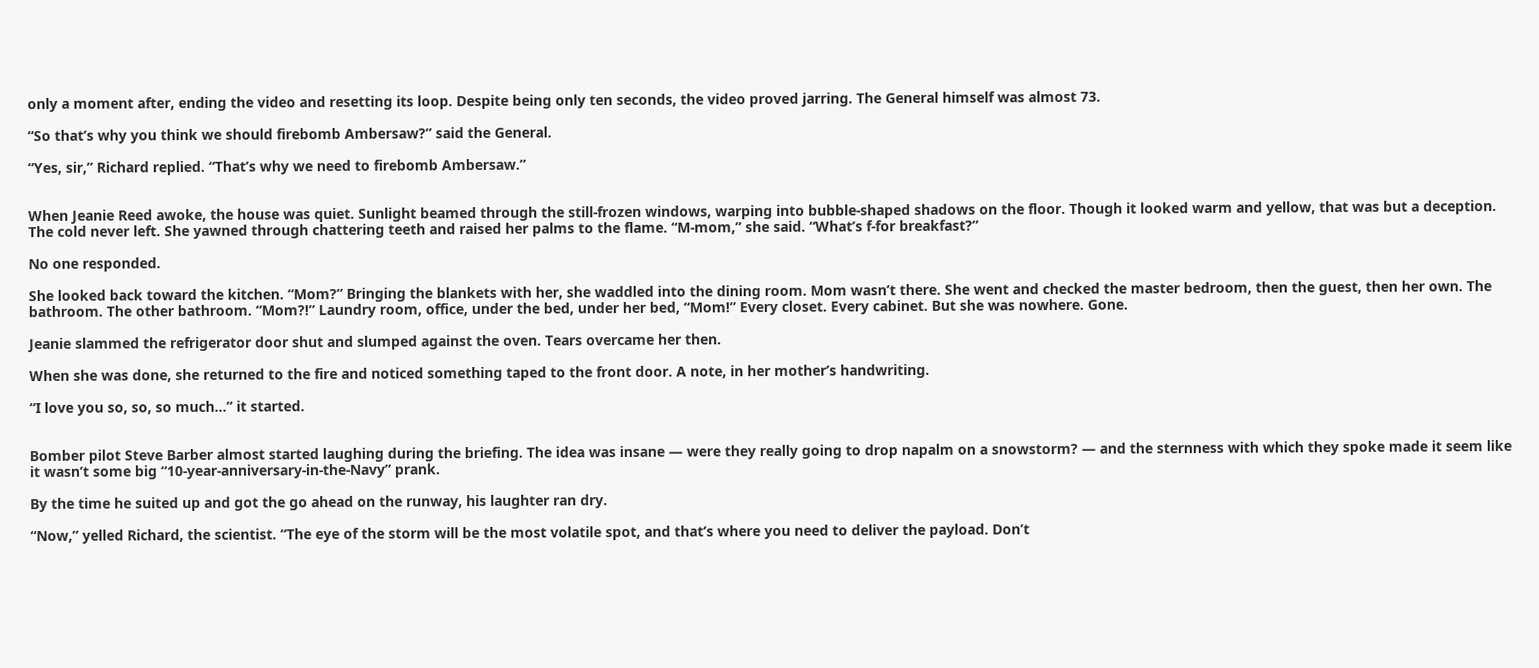only a moment after, ending the video and resetting its loop. Despite being only ten seconds, the video proved jarring. The General himself was almost 73.

“So that’s why you think we should firebomb Ambersaw?” said the General.

“Yes, sir,” Richard replied. “That’s why we need to firebomb Ambersaw.”


When Jeanie Reed awoke, the house was quiet. Sunlight beamed through the still-frozen windows, warping into bubble-shaped shadows on the floor. Though it looked warm and yellow, that was but a deception. The cold never left. She yawned through chattering teeth and raised her palms to the flame. “M-mom,” she said. “What’s f-for breakfast?”

No one responded.

She looked back toward the kitchen. “Mom?” Bringing the blankets with her, she waddled into the dining room. Mom wasn’t there. She went and checked the master bedroom, then the guest, then her own. The bathroom. The other bathroom. “Mom?!” Laundry room, office, under the bed, under her bed, “Mom!” Every closet. Every cabinet. But she was nowhere. Gone.

Jeanie slammed the refrigerator door shut and slumped against the oven. Tears overcame her then.

When she was done, she returned to the fire and noticed something taped to the front door. A note, in her mother’s handwriting.

“I love you so, so, so much…” it started.


Bomber pilot Steve Barber almost started laughing during the briefing. The idea was insane — were they really going to drop napalm on a snowstorm? — and the sternness with which they spoke made it seem like it wasn’t some big “10-year-anniversary-in-the-Navy” prank.

By the time he suited up and got the go ahead on the runway, his laughter ran dry.

“Now,” yelled Richard, the scientist. “The eye of the storm will be the most volatile spot, and that’s where you need to deliver the payload. Don’t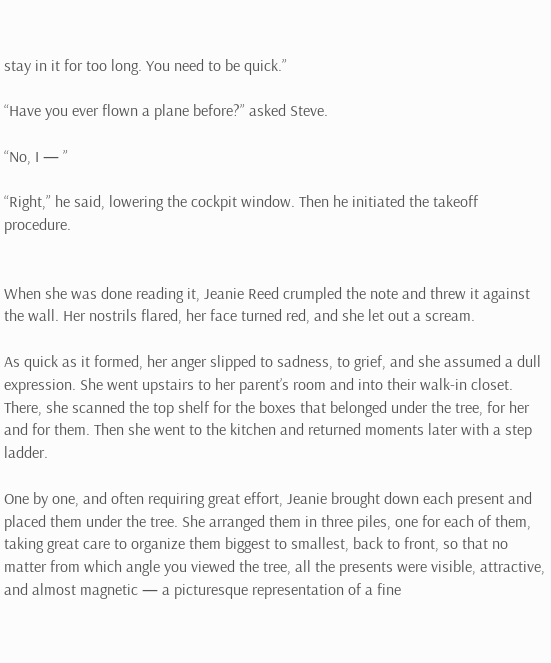stay in it for too long. You need to be quick.”

“Have you ever flown a plane before?” asked Steve.

“No, I — ”

“Right,” he said, lowering the cockpit window. Then he initiated the takeoff procedure.


When she was done reading it, Jeanie Reed crumpled the note and threw it against the wall. Her nostrils flared, her face turned red, and she let out a scream.

As quick as it formed, her anger slipped to sadness, to grief, and she assumed a dull expression. She went upstairs to her parent’s room and into their walk-in closet. There, she scanned the top shelf for the boxes that belonged under the tree, for her and for them. Then she went to the kitchen and returned moments later with a step ladder.

One by one, and often requiring great effort, Jeanie brought down each present and placed them under the tree. She arranged them in three piles, one for each of them, taking great care to organize them biggest to smallest, back to front, so that no matter from which angle you viewed the tree, all the presents were visible, attractive, and almost magnetic — a picturesque representation of a fine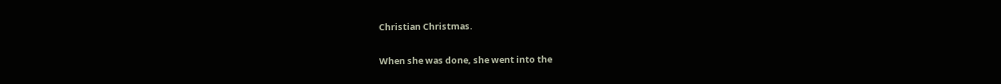Christian Christmas.

When she was done, she went into the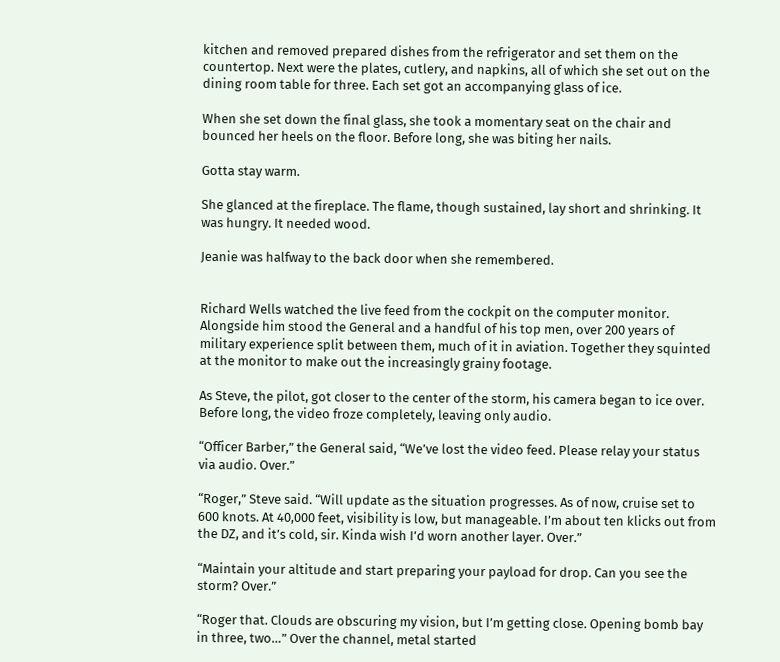kitchen and removed prepared dishes from the refrigerator and set them on the countertop. Next were the plates, cutlery, and napkins, all of which she set out on the dining room table for three. Each set got an accompanying glass of ice.

When she set down the final glass, she took a momentary seat on the chair and bounced her heels on the floor. Before long, she was biting her nails.

Gotta stay warm.

She glanced at the fireplace. The flame, though sustained, lay short and shrinking. It was hungry. It needed wood.

Jeanie was halfway to the back door when she remembered.


Richard Wells watched the live feed from the cockpit on the computer monitor. Alongside him stood the General and a handful of his top men, over 200 years of military experience split between them, much of it in aviation. Together they squinted at the monitor to make out the increasingly grainy footage.

As Steve, the pilot, got closer to the center of the storm, his camera began to ice over. Before long, the video froze completely, leaving only audio.

“Officer Barber,” the General said, “We’ve lost the video feed. Please relay your status via audio. Over.”

“Roger,” Steve said. “Will update as the situation progresses. As of now, cruise set to 600 knots. At 40,000 feet, visibility is low, but manageable. I’m about ten klicks out from the DZ, and it’s cold, sir. Kinda wish I’d worn another layer. Over.”

“Maintain your altitude and start preparing your payload for drop. Can you see the storm? Over.”

“Roger that. Clouds are obscuring my vision, but I’m getting close. Opening bomb bay in three, two…” Over the channel, metal started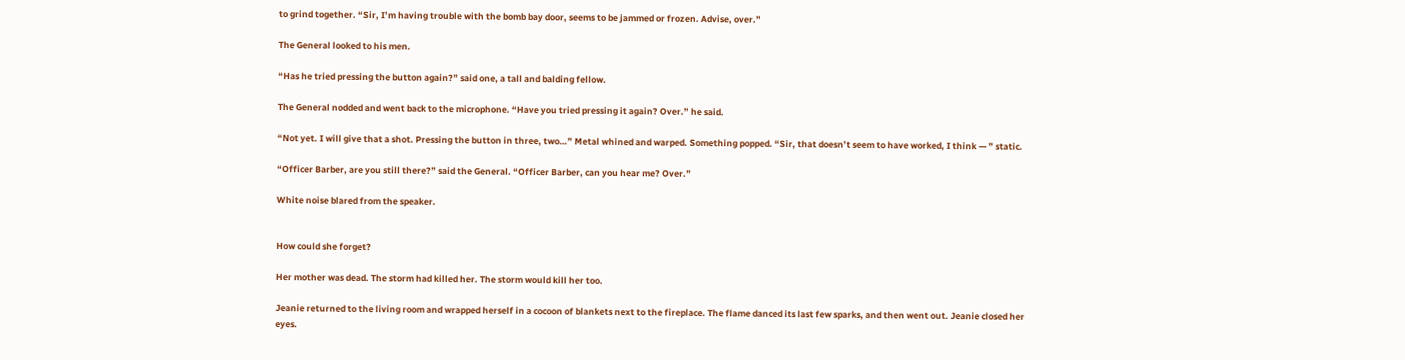to grind together. “Sir, I’m having trouble with the bomb bay door, seems to be jammed or frozen. Advise, over.”

The General looked to his men.

“Has he tried pressing the button again?” said one, a tall and balding fellow.

The General nodded and went back to the microphone. “Have you tried pressing it again? Over.” he said.

“Not yet. I will give that a shot. Pressing the button in three, two…” Metal whined and warped. Something popped. “Sir, that doesn’t seem to have worked, I think — ” static.

“Officer Barber, are you still there?” said the General. “Officer Barber, can you hear me? Over.”

White noise blared from the speaker.


How could she forget?

Her mother was dead. The storm had killed her. The storm would kill her too.

Jeanie returned to the living room and wrapped herself in a cocoon of blankets next to the fireplace. The flame danced its last few sparks, and then went out. Jeanie closed her eyes.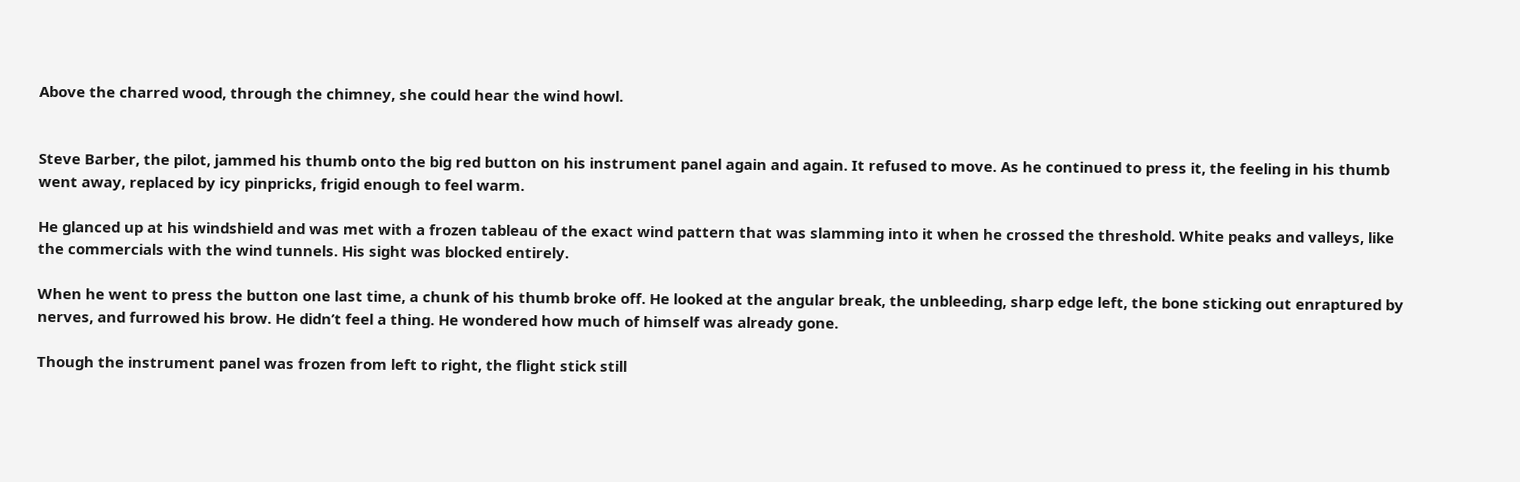Above the charred wood, through the chimney, she could hear the wind howl.


Steve Barber, the pilot, jammed his thumb onto the big red button on his instrument panel again and again. It refused to move. As he continued to press it, the feeling in his thumb went away, replaced by icy pinpricks, frigid enough to feel warm.

He glanced up at his windshield and was met with a frozen tableau of the exact wind pattern that was slamming into it when he crossed the threshold. White peaks and valleys, like the commercials with the wind tunnels. His sight was blocked entirely.

When he went to press the button one last time, a chunk of his thumb broke off. He looked at the angular break, the unbleeding, sharp edge left, the bone sticking out enraptured by nerves, and furrowed his brow. He didn’t feel a thing. He wondered how much of himself was already gone.

Though the instrument panel was frozen from left to right, the flight stick still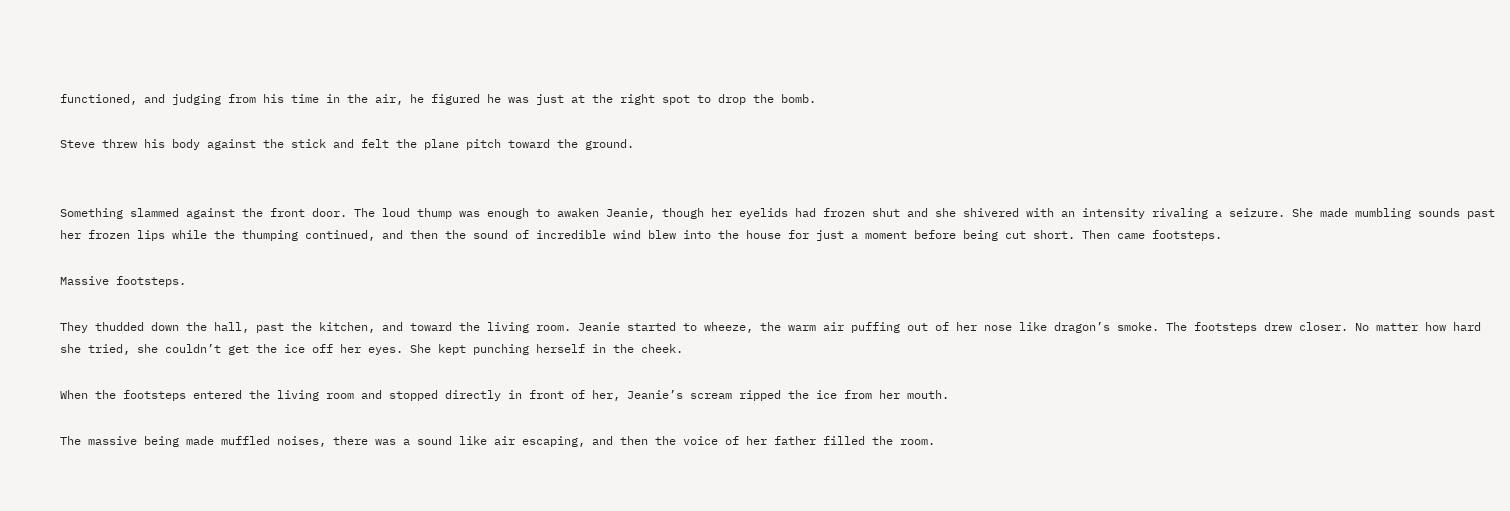functioned, and judging from his time in the air, he figured he was just at the right spot to drop the bomb.

Steve threw his body against the stick and felt the plane pitch toward the ground.


Something slammed against the front door. The loud thump was enough to awaken Jeanie, though her eyelids had frozen shut and she shivered with an intensity rivaling a seizure. She made mumbling sounds past her frozen lips while the thumping continued, and then the sound of incredible wind blew into the house for just a moment before being cut short. Then came footsteps.

Massive footsteps.

They thudded down the hall, past the kitchen, and toward the living room. Jeanie started to wheeze, the warm air puffing out of her nose like dragon’s smoke. The footsteps drew closer. No matter how hard she tried, she couldn’t get the ice off her eyes. She kept punching herself in the cheek.

When the footsteps entered the living room and stopped directly in front of her, Jeanie’s scream ripped the ice from her mouth.

The massive being made muffled noises, there was a sound like air escaping, and then the voice of her father filled the room.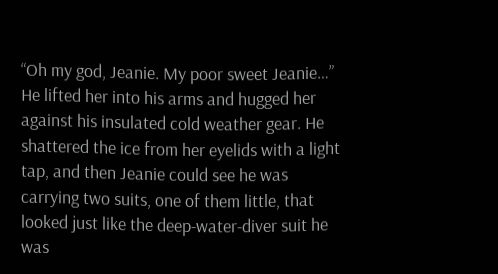“Oh my god, Jeanie. My poor sweet Jeanie…” He lifted her into his arms and hugged her against his insulated cold weather gear. He shattered the ice from her eyelids with a light tap, and then Jeanie could see he was carrying two suits, one of them little, that looked just like the deep-water-diver suit he was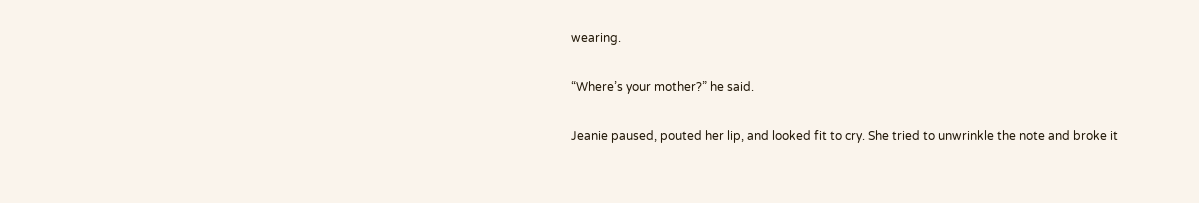wearing.

“Where’s your mother?” he said.

Jeanie paused, pouted her lip, and looked fit to cry. She tried to unwrinkle the note and broke it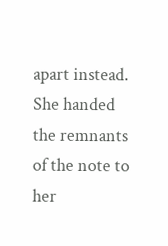apart instead. She handed the remnants of the note to her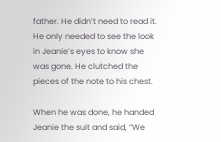father. He didn’t need to read it. He only needed to see the look in Jeanie’s eyes to know she was gone. He clutched the pieces of the note to his chest.

When he was done, he handed Jeanie the suit and said, “We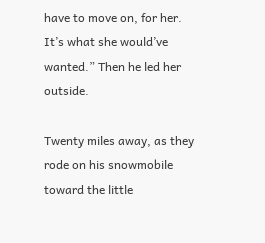have to move on, for her. It’s what she would’ve wanted.” Then he led her outside.

Twenty miles away, as they rode on his snowmobile toward the little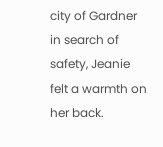city of Gardner in search of safety, Jeanie felt a warmth on her back.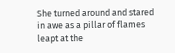She turned around and stared in awe as a pillar of flames leapt at the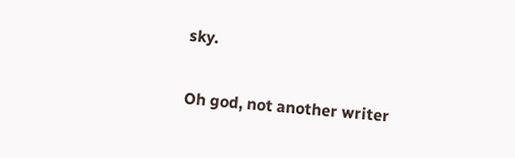sky.

Oh god, not another writer